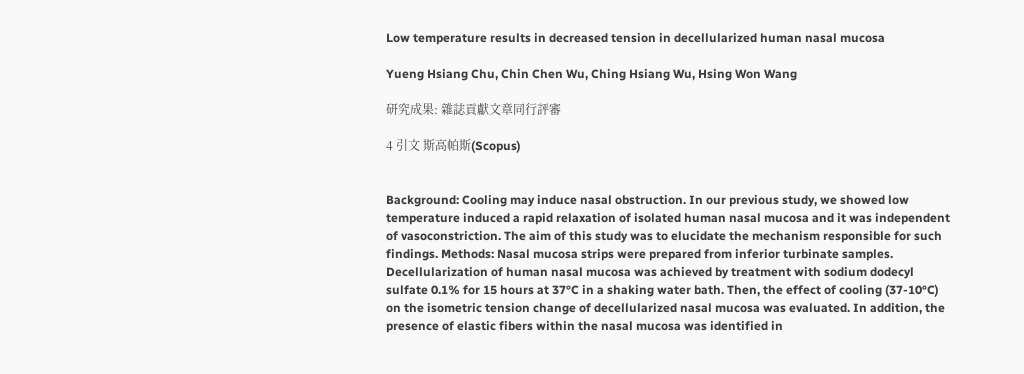Low temperature results in decreased tension in decellularized human nasal mucosa

Yueng Hsiang Chu, Chin Chen Wu, Ching Hsiang Wu, Hsing Won Wang

研究成果: 雜誌貢獻文章同行評審

4 引文 斯高帕斯(Scopus)


Background: Cooling may induce nasal obstruction. In our previous study, we showed low temperature induced a rapid relaxation of isolated human nasal mucosa and it was independent of vasoconstriction. The aim of this study was to elucidate the mechanism responsible for such findings. Methods: Nasal mucosa strips were prepared from inferior turbinate samples. Decellularization of human nasal mucosa was achieved by treatment with sodium dodecyl sulfate 0.1% for 15 hours at 37°C in a shaking water bath. Then, the effect of cooling (37-10°C) on the isometric tension change of decellularized nasal mucosa was evaluated. In addition, the presence of elastic fibers within the nasal mucosa was identified in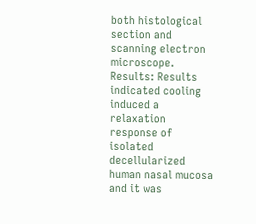both histological section and scanning electron microscope. Results: Results indicated cooling induced a relaxation response of isolated decellularized human nasal mucosa and it was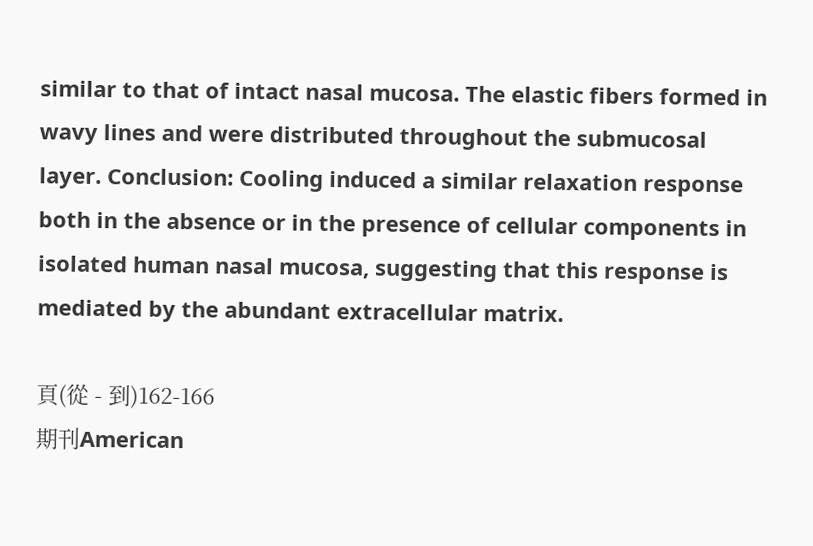similar to that of intact nasal mucosa. The elastic fibers formed in wavy lines and were distributed throughout the submucosal layer. Conclusion: Cooling induced a similar relaxation response both in the absence or in the presence of cellular components in isolated human nasal mucosa, suggesting that this response is mediated by the abundant extracellular matrix.

頁(從 - 到)162-166
期刊American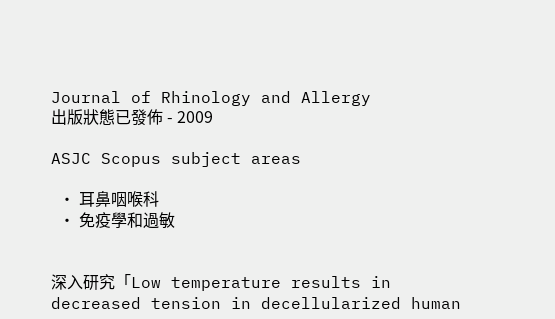Journal of Rhinology and Allergy
出版狀態已發佈 - 2009

ASJC Scopus subject areas

  • 耳鼻咽喉科
  • 免疫學和過敏


深入研究「Low temperature results in decreased tension in decellularized human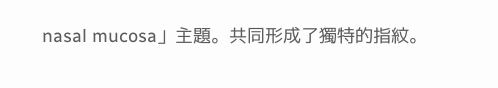nasal mucosa」主題。共同形成了獨特的指紋。